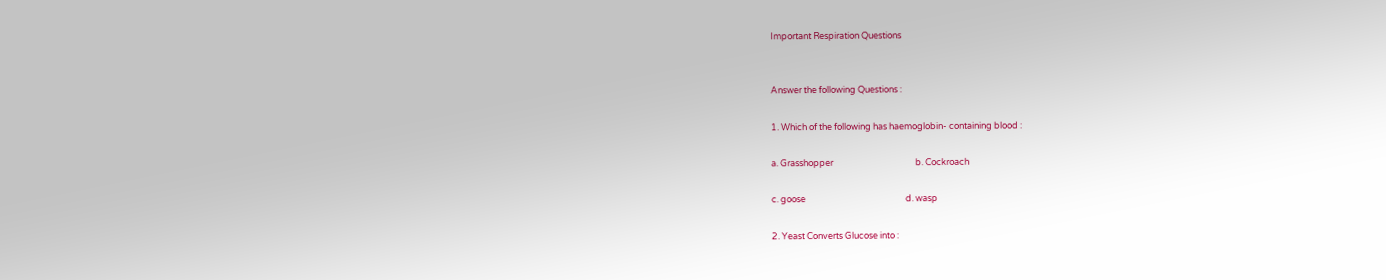Important Respiration Questions


Answer the following Questions :

1. Which of the following has haemoglobin- containing blood :

a. Grasshopper                                         b. Cockroach

c. goose                                                  d. wasp

2. Yeast Converts Glucose into :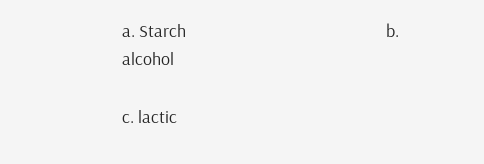a. Starch                                                  b. alcohol

c. lactic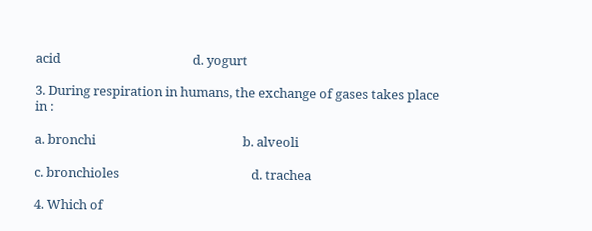acid                                            d. yogurt

3. During respiration in humans, the exchange of gases takes place in :

a. bronchi                                                 b. alveoli

c. bronchioles                                            d. trachea

4. Which of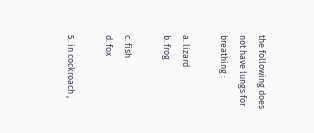the following does not have lungs for breathing :

a. lizard                                                     b. frog

c. fish                                                         d. fox

5. in cockroach ,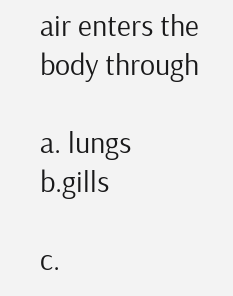air enters the body through

a. lungs                                                       b.gills

c.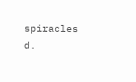spiracles                                                d.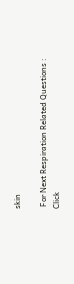skin

 For Next Respiration Related Questions : Click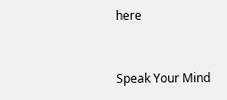here


Speak Your Mind